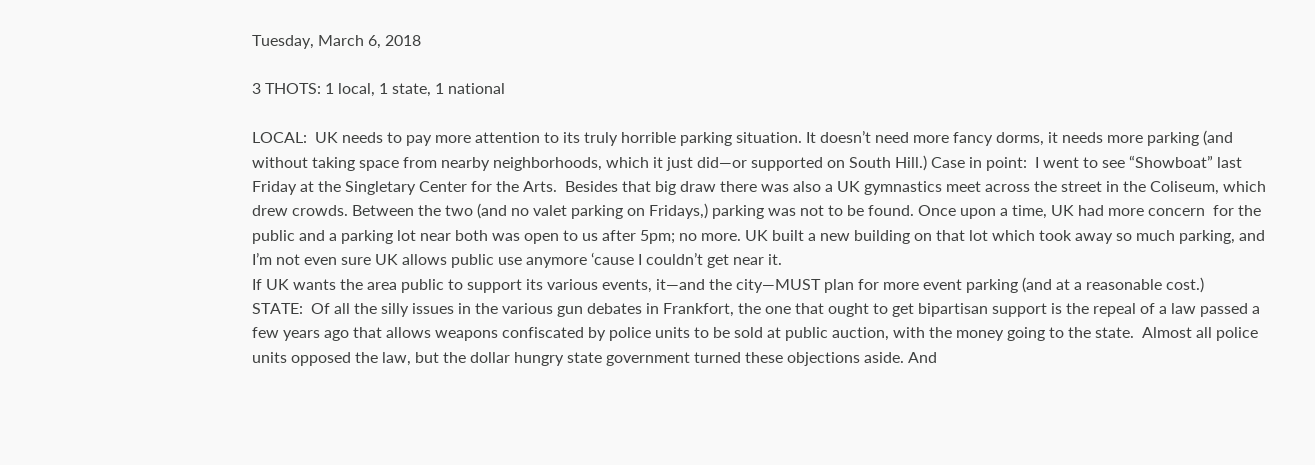Tuesday, March 6, 2018

3 THOTS: 1 local, 1 state, 1 national

LOCAL:  UK needs to pay more attention to its truly horrible parking situation. It doesn’t need more fancy dorms, it needs more parking (and without taking space from nearby neighborhoods, which it just did—or supported on South Hill.) Case in point:  I went to see “Showboat” last Friday at the Singletary Center for the Arts.  Besides that big draw there was also a UK gymnastics meet across the street in the Coliseum, which drew crowds. Between the two (and no valet parking on Fridays,) parking was not to be found. Once upon a time, UK had more concern  for the public and a parking lot near both was open to us after 5pm; no more. UK built a new building on that lot which took away so much parking, and I’m not even sure UK allows public use anymore ‘cause I couldn’t get near it.
If UK wants the area public to support its various events, it—and the city—MUST plan for more event parking (and at a reasonable cost.)
STATE:  Of all the silly issues in the various gun debates in Frankfort, the one that ought to get bipartisan support is the repeal of a law passed a few years ago that allows weapons confiscated by police units to be sold at public auction, with the money going to the state.  Almost all police units opposed the law, but the dollar hungry state government turned these objections aside. And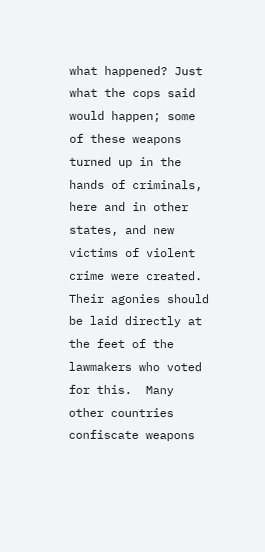what happened? Just what the cops said would happen; some of these weapons turned up in the hands of criminals, here and in other states, and new victims of violent crime were created.  Their agonies should be laid directly at the feet of the lawmakers who voted for this.  Many other countries confiscate weapons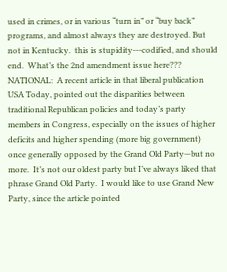used in crimes, or in various “turn in” or “buy back” programs, and almost always they are destroyed. But not in Kentucky.  this is stupidity---codified, and should end.  What’s the 2nd amendment issue here???
NATIONAL:  A recent article in that liberal publication USA Today, pointed out the disparities between traditional Republican policies and today’s party members in Congress, especially on the issues of higher deficits and higher spending (more big government) once generally opposed by the Grand Old Party—but no more.  It’s not our oldest party but I’ve always liked that phrase Grand Old Party.  I would like to use Grand New Party, since the article pointed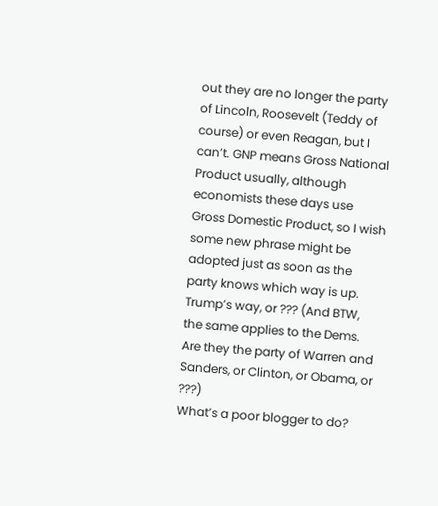out they are no longer the party of Lincoln, Roosevelt (Teddy of course) or even Reagan, but I can’t. GNP means Gross National Product usually, although economists these days use Gross Domestic Product, so I wish some new phrase might be adopted just as soon as the party knows which way is up.  Trump’s way, or ??? (And BTW, the same applies to the Dems. Are they the party of Warren and Sanders, or Clinton, or Obama, or ???)
What’s a poor blogger to do?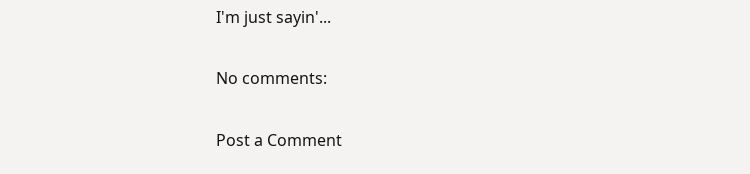I'm just sayin'...

No comments:

Post a Comment